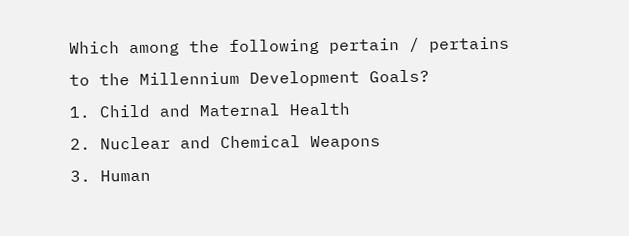Which among the following pertain / pertains to the Millennium Development Goals?
1. Child and Maternal Health
2. Nuclear and Chemical Weapons
3. Human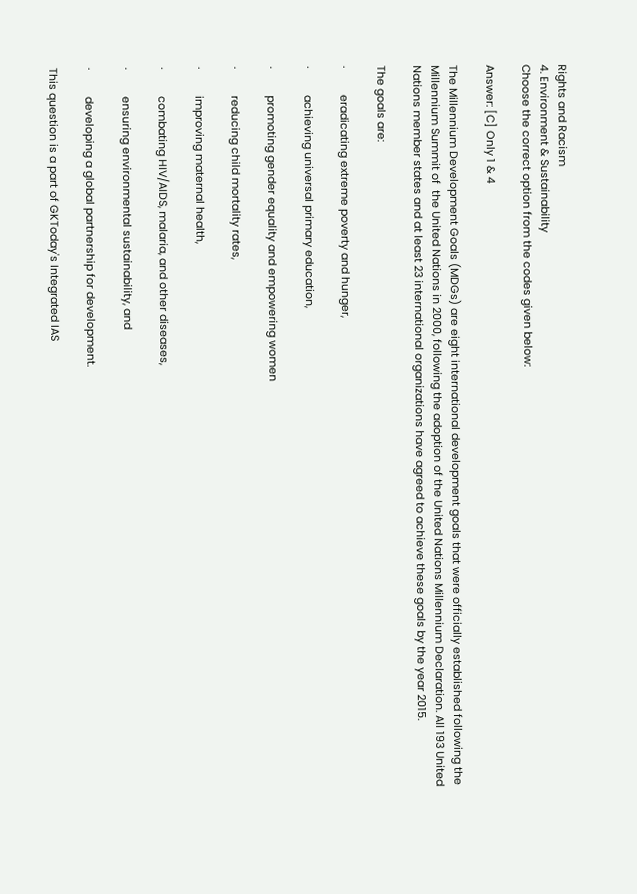Rights and Racism
4. Environment & Sustainability
Choose the correct option from the codes given below:

Answer: [C] Only 1 & 4

The Millennium Development Goals (MDGs) are eight international development goals that were officially established following the Millennium Summit of  the United Nations in 2000, following the adoption of the United Nations Millennium Declaration. All 193 United Nations member states and at least 23 international organizations have agreed to achieve these goals by the year 2015.

The goals are:

·         eradicating extreme poverty and hunger,

·         achieving universal primary education,

·         promoting gender equality and empowering women

·         reducing child mortality rates,

·         improving maternal health,

·         combating HIV/AIDS, malaria, and other diseases,

·         ensuring environmental sustainability, and

·         developing a global partnership for development.

This question is a part of GKToday's Integrated IAS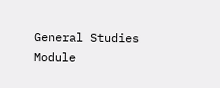General Studies Module